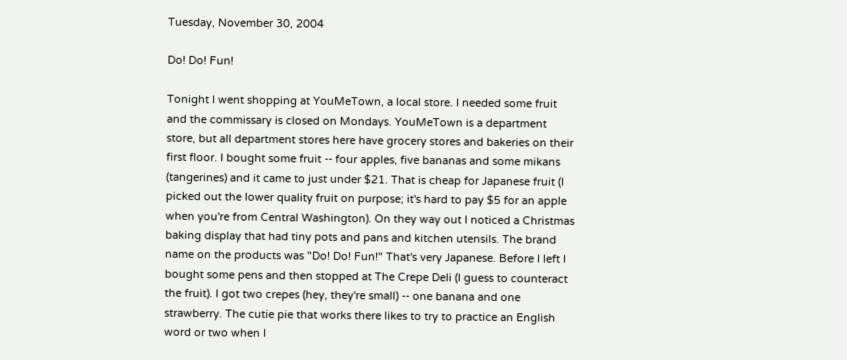Tuesday, November 30, 2004

Do! Do! Fun!

Tonight I went shopping at YouMeTown, a local store. I needed some fruit and the commissary is closed on Mondays. YouMeTown is a department store, but all department stores here have grocery stores and bakeries on their first floor. I bought some fruit -- four apples, five bananas and some mikans (tangerines) and it came to just under $21. That is cheap for Japanese fruit (I picked out the lower quality fruit on purpose; it's hard to pay $5 for an apple when you're from Central Washington). On they way out I noticed a Christmas baking display that had tiny pots and pans and kitchen utensils. The brand name on the products was "Do! Do! Fun!" That's very Japanese. Before I left I bought some pens and then stopped at The Crepe Deli (I guess to counteract the fruit). I got two crepes (hey, they're small) -- one banana and one strawberry. The cutie pie that works there likes to try to practice an English word or two when I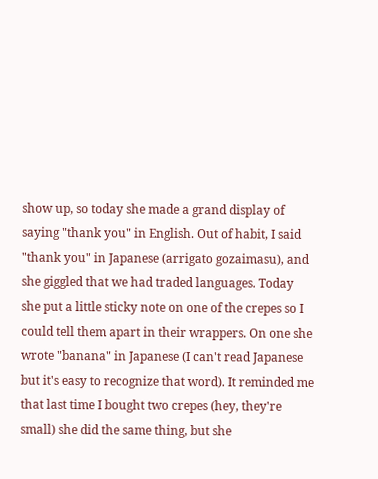show up, so today she made a grand display of saying "thank you" in English. Out of habit, I said "thank you" in Japanese (arrigato gozaimasu), and she giggled that we had traded languages. Today she put a little sticky note on one of the crepes so I could tell them apart in their wrappers. On one she wrote "banana" in Japanese (I can't read Japanese but it's easy to recognize that word). It reminded me that last time I bought two crepes (hey, they're small) she did the same thing, but she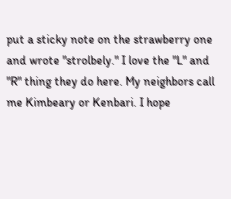put a sticky note on the strawberry one and wrote "strolbely." I love the "L" and "R" thing they do here. My neighbors call me Kimbeary or Kenbari. I hope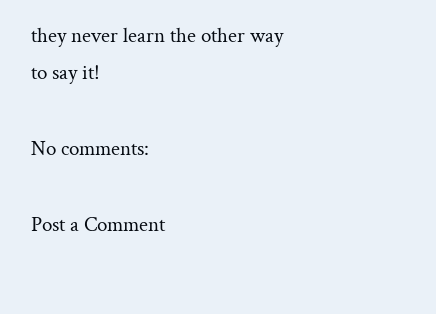they never learn the other way to say it!

No comments:

Post a Comment